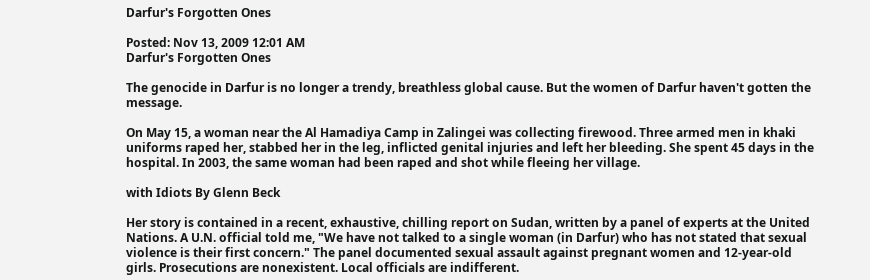Darfur's Forgotten Ones

Posted: Nov 13, 2009 12:01 AM
Darfur's Forgotten Ones

The genocide in Darfur is no longer a trendy, breathless global cause. But the women of Darfur haven't gotten the message.

On May 15, a woman near the Al Hamadiya Camp in Zalingei was collecting firewood. Three armed men in khaki uniforms raped her, stabbed her in the leg, inflicted genital injuries and left her bleeding. She spent 45 days in the hospital. In 2003, the same woman had been raped and shot while fleeing her village.

with Idiots By Glenn Beck

Her story is contained in a recent, exhaustive, chilling report on Sudan, written by a panel of experts at the United Nations. A U.N. official told me, "We have not talked to a single woman (in Darfur) who has not stated that sexual violence is their first concern." The panel documented sexual assault against pregnant women and 12-year-old girls. Prosecutions are nonexistent. Local officials are indifferent.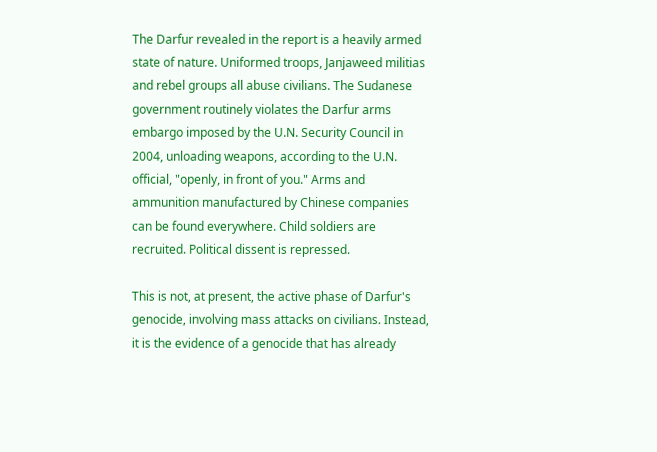The Darfur revealed in the report is a heavily armed state of nature. Uniformed troops, Janjaweed militias and rebel groups all abuse civilians. The Sudanese government routinely violates the Darfur arms embargo imposed by the U.N. Security Council in 2004, unloading weapons, according to the U.N. official, "openly, in front of you." Arms and ammunition manufactured by Chinese companies can be found everywhere. Child soldiers are recruited. Political dissent is repressed.

This is not, at present, the active phase of Darfur's genocide, involving mass attacks on civilians. Instead, it is the evidence of a genocide that has already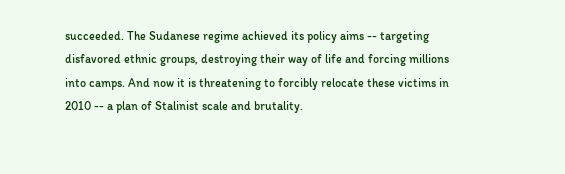succeeded. The Sudanese regime achieved its policy aims -- targeting disfavored ethnic groups, destroying their way of life and forcing millions into camps. And now it is threatening to forcibly relocate these victims in 2010 -- a plan of Stalinist scale and brutality.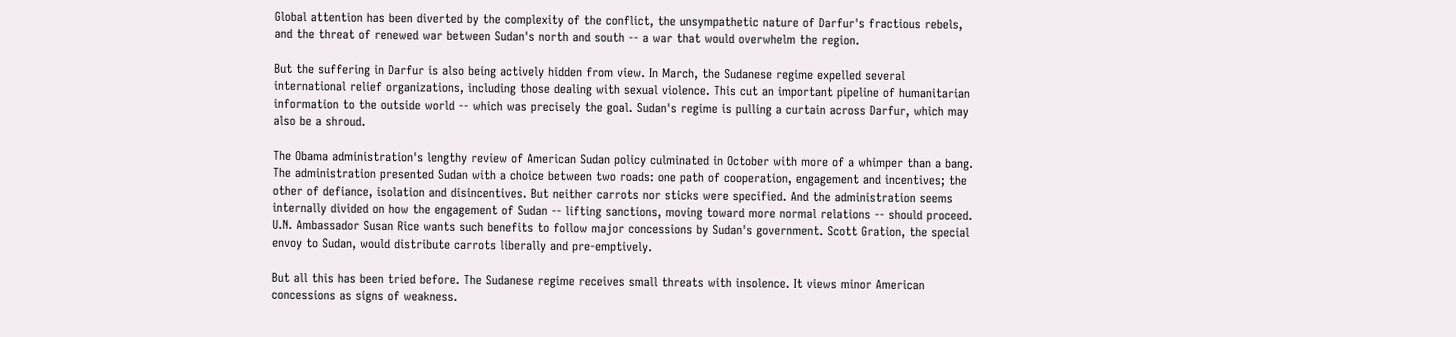Global attention has been diverted by the complexity of the conflict, the unsympathetic nature of Darfur's fractious rebels, and the threat of renewed war between Sudan's north and south -- a war that would overwhelm the region.

But the suffering in Darfur is also being actively hidden from view. In March, the Sudanese regime expelled several international relief organizations, including those dealing with sexual violence. This cut an important pipeline of humanitarian information to the outside world -- which was precisely the goal. Sudan's regime is pulling a curtain across Darfur, which may also be a shroud.

The Obama administration's lengthy review of American Sudan policy culminated in October with more of a whimper than a bang. The administration presented Sudan with a choice between two roads: one path of cooperation, engagement and incentives; the other of defiance, isolation and disincentives. But neither carrots nor sticks were specified. And the administration seems internally divided on how the engagement of Sudan -- lifting sanctions, moving toward more normal relations -- should proceed. U.N. Ambassador Susan Rice wants such benefits to follow major concessions by Sudan's government. Scott Gration, the special envoy to Sudan, would distribute carrots liberally and pre-emptively.

But all this has been tried before. The Sudanese regime receives small threats with insolence. It views minor American concessions as signs of weakness.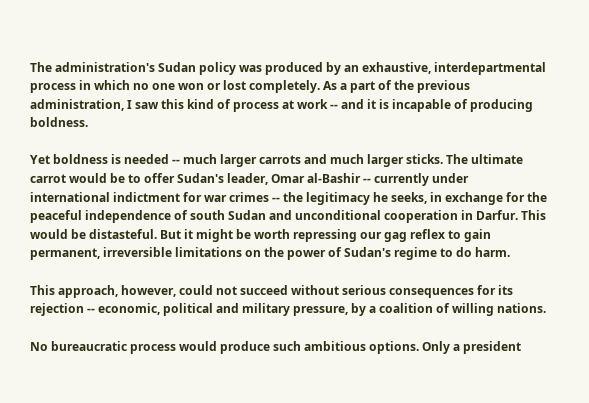The administration's Sudan policy was produced by an exhaustive, interdepartmental process in which no one won or lost completely. As a part of the previous administration, I saw this kind of process at work -- and it is incapable of producing boldness.

Yet boldness is needed -- much larger carrots and much larger sticks. The ultimate carrot would be to offer Sudan's leader, Omar al-Bashir -- currently under international indictment for war crimes -- the legitimacy he seeks, in exchange for the peaceful independence of south Sudan and unconditional cooperation in Darfur. This would be distasteful. But it might be worth repressing our gag reflex to gain permanent, irreversible limitations on the power of Sudan's regime to do harm.

This approach, however, could not succeed without serious consequences for its rejection -- economic, political and military pressure, by a coalition of willing nations.

No bureaucratic process would produce such ambitious options. Only a president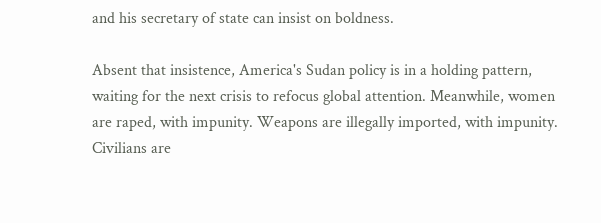and his secretary of state can insist on boldness.

Absent that insistence, America's Sudan policy is in a holding pattern, waiting for the next crisis to refocus global attention. Meanwhile, women are raped, with impunity. Weapons are illegally imported, with impunity. Civilians are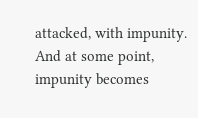attacked, with impunity. And at some point, impunity becomes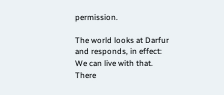permission.

The world looks at Darfur and responds, in effect: We can live with that. There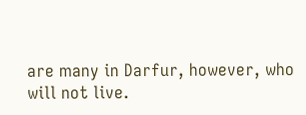are many in Darfur, however, who will not live.